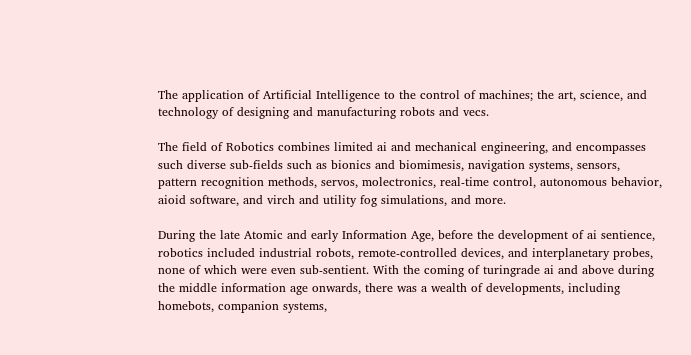The application of Artificial Intelligence to the control of machines; the art, science, and technology of designing and manufacturing robots and vecs.

The field of Robotics combines limited ai and mechanical engineering, and encompasses such diverse sub-fields such as bionics and biomimesis, navigation systems, sensors, pattern recognition methods, servos, molectronics, real-time control, autonomous behavior, aioid software, and virch and utility fog simulations, and more.

During the late Atomic and early Information Age, before the development of ai sentience, robotics included industrial robots, remote-controlled devices, and interplanetary probes, none of which were even sub-sentient. With the coming of turingrade ai and above during the middle information age onwards, there was a wealth of developments, including homebots, companion systems,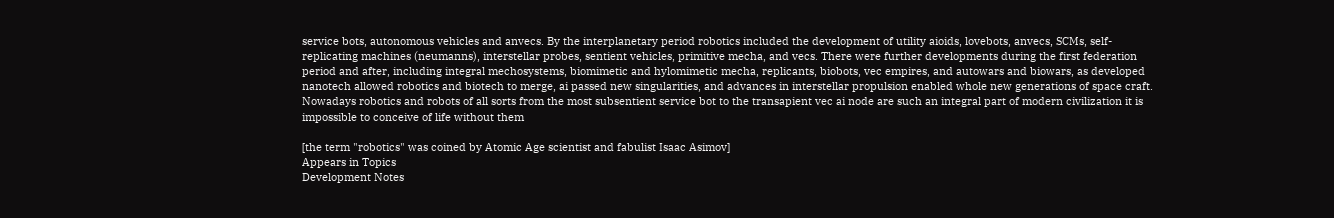service bots, autonomous vehicles and anvecs. By the interplanetary period robotics included the development of utility aioids, lovebots, anvecs, SCMs, self-replicating machines (neumanns), interstellar probes, sentient vehicles, primitive mecha, and vecs. There were further developments during the first federation period and after, including integral mechosystems, biomimetic and hylomimetic mecha, replicants, biobots, vec empires, and autowars and biowars, as developed nanotech allowed robotics and biotech to merge, ai passed new singularities, and advances in interstellar propulsion enabled whole new generations of space craft. Nowadays robotics and robots of all sorts from the most subsentient service bot to the transapient vec ai node are such an integral part of modern civilization it is impossible to conceive of life without them

[the term "robotics" was coined by Atomic Age scientist and fabulist Isaac Asimov]
Appears in Topics
Development Notes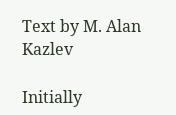Text by M. Alan Kazlev

Initially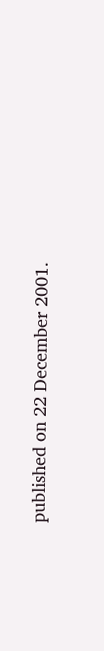published on 22 December 2001.